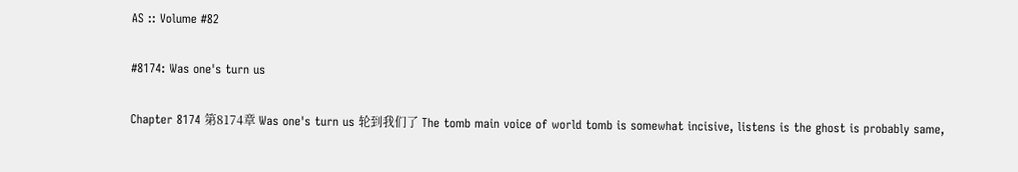AS :: Volume #82

#8174: Was one's turn us

Chapter 8174 第8174章 Was one's turn us 轮到我们了 The tomb main voice of world tomb is somewhat incisive, listens is the ghost is probably same,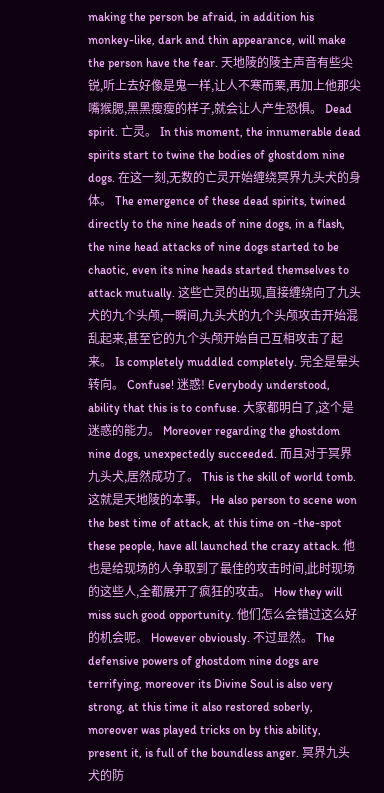making the person be afraid, in addition his monkey-like, dark and thin appearance, will make the person have the fear. 天地陵的陵主声音有些尖锐,听上去好像是鬼一样,让人不寒而栗,再加上他那尖嘴猴腮,黑黑瘦瘦的样子,就会让人产生恐惧。 Dead spirit. 亡灵。 In this moment, the innumerable dead spirits start to twine the bodies of ghostdom nine dogs. 在这一刻,无数的亡灵开始缠绕冥界九头犬的身体。 The emergence of these dead spirits, twined directly to the nine heads of nine dogs, in a flash, the nine head attacks of nine dogs started to be chaotic, even its nine heads started themselves to attack mutually. 这些亡灵的出现,直接缠绕向了九头犬的九个头颅,一瞬间,九头犬的九个头颅攻击开始混乱起来,甚至它的九个头颅开始自己互相攻击了起来。 Is completely muddled completely. 完全是晕头转向。 Confuse! 迷惑! Everybody understood, ability that this is to confuse. 大家都明白了,这个是迷惑的能力。 Moreover regarding the ghostdom nine dogs, unexpectedly succeeded. 而且对于冥界九头犬,居然成功了。 This is the skill of world tomb. 这就是天地陵的本事。 He also person to scene won the best time of attack, at this time on -the-spot these people, have all launched the crazy attack. 他也是给现场的人争取到了最佳的攻击时间,此时现场的这些人,全都展开了疯狂的攻击。 How they will miss such good opportunity. 他们怎么会错过这么好的机会呢。 However obviously. 不过显然。 The defensive powers of ghostdom nine dogs are terrifying, moreover its Divine Soul is also very strong, at this time it also restored soberly, moreover was played tricks on by this ability, present it, is full of the boundless anger. 冥界九头犬的防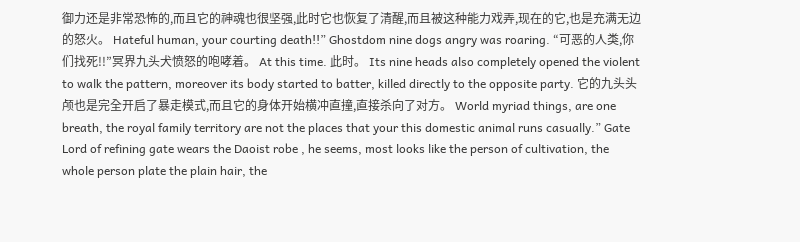御力还是非常恐怖的,而且它的神魂也很坚强,此时它也恢复了清醒,而且被这种能力戏弄,现在的它,也是充满无边的怒火。 Hateful human, your courting death!!” Ghostdom nine dogs angry was roaring. “可恶的人类,你们找死!!”冥界九头犬愤怒的咆哮着。 At this time. 此时。 Its nine heads also completely opened the violent to walk the pattern, moreover its body started to batter, killed directly to the opposite party. 它的九头头颅也是完全开启了暴走模式,而且它的身体开始横冲直撞,直接杀向了对方。 World myriad things, are one breath, the royal family territory are not the places that your this domestic animal runs casually.” Gate Lord of refining gate wears the Daoist robe , he seems, most looks like the person of cultivation, the whole person plate the plain hair, the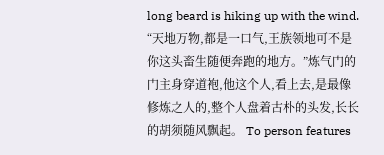long beard is hiking up with the wind. “天地万物,都是一口气,王族领地可不是你这头畜生随便奔跑的地方。”炼气门的门主身穿道袍,他这个人,看上去,是最像修炼之人的,整个人盘着古朴的头发,长长的胡须随风飘起。 To person features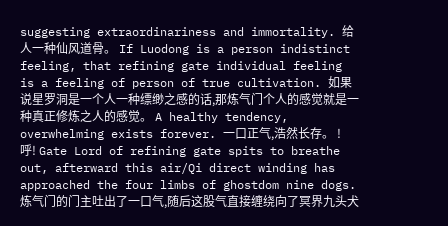suggesting extraordinariness and immortality. 给人一种仙风道骨。 If Luodong is a person indistinct feeling, that refining gate individual feeling is a feeling of person of true cultivation. 如果说星罗洞是一个人一种缥缈之感的话,那炼气门个人的感觉就是一种真正修炼之人的感觉。 A healthy tendency, overwhelming exists forever. 一口正气,浩然长存。 ! 呼! Gate Lord of refining gate spits to breathe out, afterward this air/Qi direct winding has approached the four limbs of ghostdom nine dogs. 炼气门的门主吐出了一口气,随后这股气直接缠绕向了冥界九头犬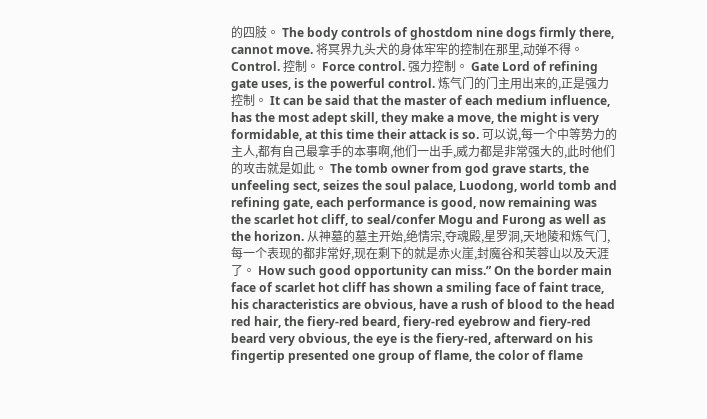的四肢。 The body controls of ghostdom nine dogs firmly there, cannot move. 将冥界九头犬的身体牢牢的控制在那里,动弹不得。 Control. 控制。 Force control. 强力控制。 Gate Lord of refining gate uses, is the powerful control. 炼气门的门主用出来的,正是强力控制。 It can be said that the master of each medium influence, has the most adept skill, they make a move, the might is very formidable, at this time their attack is so. 可以说,每一个中等势力的主人,都有自己最拿手的本事啊,他们一出手,威力都是非常强大的,此时他们的攻击就是如此。 The tomb owner from god grave starts, the unfeeling sect, seizes the soul palace, Luodong, world tomb and refining gate, each performance is good, now remaining was the scarlet hot cliff, to seal/confer Mogu and Furong as well as the horizon. 从神墓的墓主开始,绝情宗,夺魂殿,星罗洞,天地陵和炼气门,每一个表现的都非常好,现在剩下的就是赤火崖,封魔谷和芙蓉山以及天涯了。 How such good opportunity can miss.” On the border main face of scarlet hot cliff has shown a smiling face of faint trace, his characteristics are obvious, have a rush of blood to the head red hair, the fiery-red beard, fiery-red eyebrow and fiery-red beard very obvious, the eye is the fiery-red, afterward on his fingertip presented one group of flame, the color of flame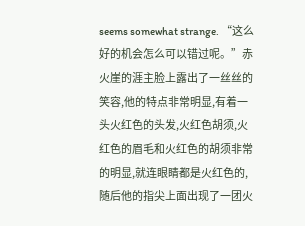seems somewhat strange. “这么好的机会怎么可以错过呢。”赤火崖的涯主脸上露出了一丝丝的笑容,他的特点非常明显,有着一头火红色的头发,火红色胡须,火红色的眉毛和火红色的胡须非常的明显,就连眼睛都是火红色的,随后他的指尖上面出现了一团火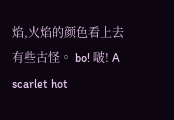焰,火焰的颜色看上去有些古怪。 bo! 啵! A scarlet hot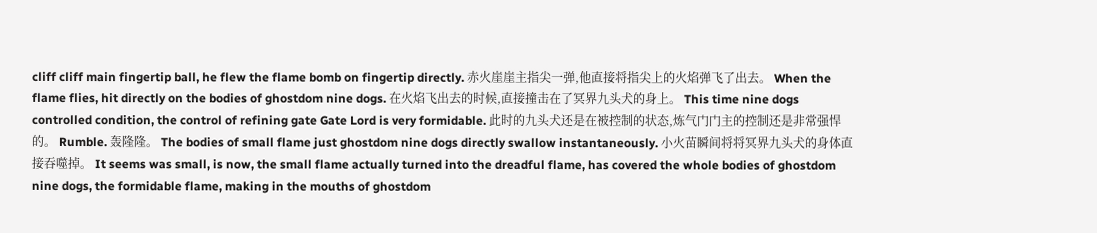cliff cliff main fingertip ball, he flew the flame bomb on fingertip directly. 赤火崖崖主指尖一弹,他直接将指尖上的火焰弹飞了出去。 When the flame flies, hit directly on the bodies of ghostdom nine dogs. 在火焰飞出去的时候,直接撞击在了冥界九头犬的身上。 This time nine dogs controlled condition, the control of refining gate Gate Lord is very formidable. 此时的九头犬还是在被控制的状态,炼气门门主的控制还是非常强悍的。 Rumble. 轰隆隆。 The bodies of small flame just ghostdom nine dogs directly swallow instantaneously. 小火苗瞬间将将冥界九头犬的身体直接吞噬掉。 It seems was small, is now, the small flame actually turned into the dreadful flame, has covered the whole bodies of ghostdom nine dogs, the formidable flame, making in the mouths of ghostdom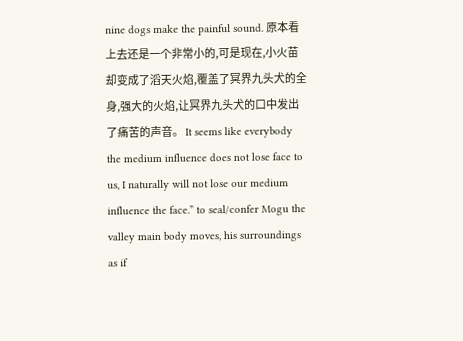nine dogs make the painful sound. 原本看上去还是一个非常小的,可是现在,小火苗却变成了滔天火焰,覆盖了冥界九头犬的全身,强大的火焰,让冥界九头犬的口中发出了痛苦的声音。 It seems like everybody the medium influence does not lose face to us, I naturally will not lose our medium influence the face.” to seal/confer Mogu the valley main body moves, his surroundings as if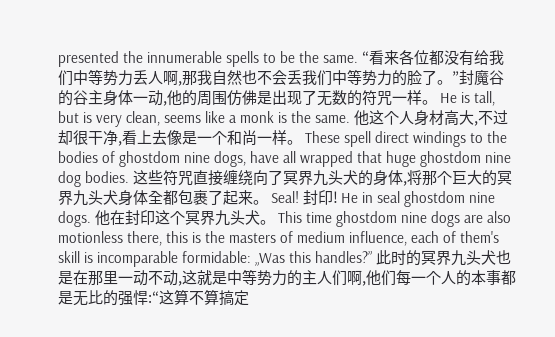presented the innumerable spells to be the same. “看来各位都没有给我们中等势力丢人啊,那我自然也不会丢我们中等势力的脸了。”封魔谷的谷主身体一动,他的周围仿佛是出现了无数的符咒一样。 He is tall, but is very clean, seems like a monk is the same. 他这个人身材高大,不过却很干净,看上去像是一个和尚一样。 These spell direct windings to the bodies of ghostdom nine dogs, have all wrapped that huge ghostdom nine dog bodies. 这些符咒直接缠绕向了冥界九头犬的身体,将那个巨大的冥界九头犬身体全都包裹了起来。 Seal! 封印! He in seal ghostdom nine dogs. 他在封印这个冥界九头犬。 This time ghostdom nine dogs are also motionless there, this is the masters of medium influence, each of them's skill is incomparable formidable: „Was this handles?” 此时的冥界九头犬也是在那里一动不动,这就是中等势力的主人们啊,他们每一个人的本事都是无比的强悍:“这算不算搞定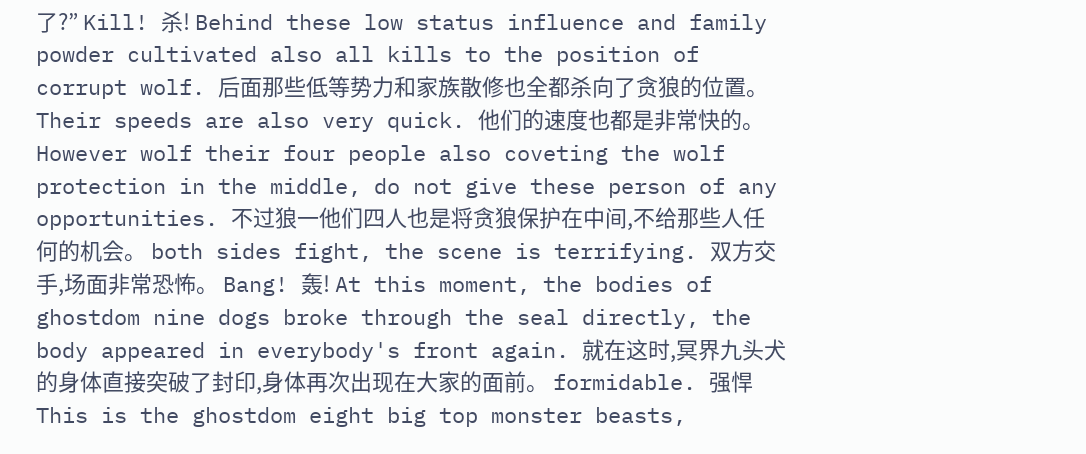了?” Kill! 杀! Behind these low status influence and family powder cultivated also all kills to the position of corrupt wolf. 后面那些低等势力和家族散修也全都杀向了贪狼的位置。 Their speeds are also very quick. 他们的速度也都是非常快的。 However wolf their four people also coveting the wolf protection in the middle, do not give these person of any opportunities. 不过狼一他们四人也是将贪狼保护在中间,不给那些人任何的机会。 both sides fight, the scene is terrifying. 双方交手,场面非常恐怖。 Bang! 轰! At this moment, the bodies of ghostdom nine dogs broke through the seal directly, the body appeared in everybody's front again. 就在这时,冥界九头犬的身体直接突破了封印,身体再次出现在大家的面前。 formidable. 强悍 This is the ghostdom eight big top monster beasts,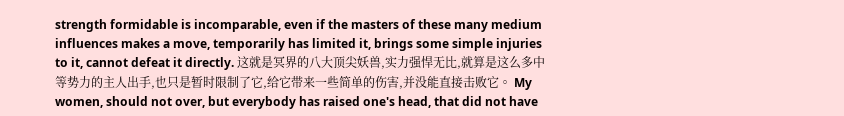strength formidable is incomparable, even if the masters of these many medium influences makes a move, temporarily has limited it, brings some simple injuries to it, cannot defeat it directly. 这就是冥界的八大顶尖妖兽,实力强悍无比,就算是这么多中等势力的主人出手,也只是暂时限制了它,给它带来一些简单的伤害,并没能直接击败它。 My women, should not over, but everybody has raised one's head, that did not have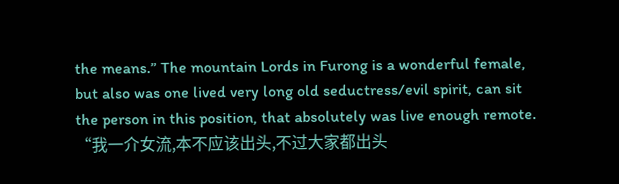the means.” The mountain Lords in Furong is a wonderful female, but also was one lived very long old seductress/evil spirit, can sit the person in this position, that absolutely was live enough remote. “我一介女流,本不应该出头,不过大家都出头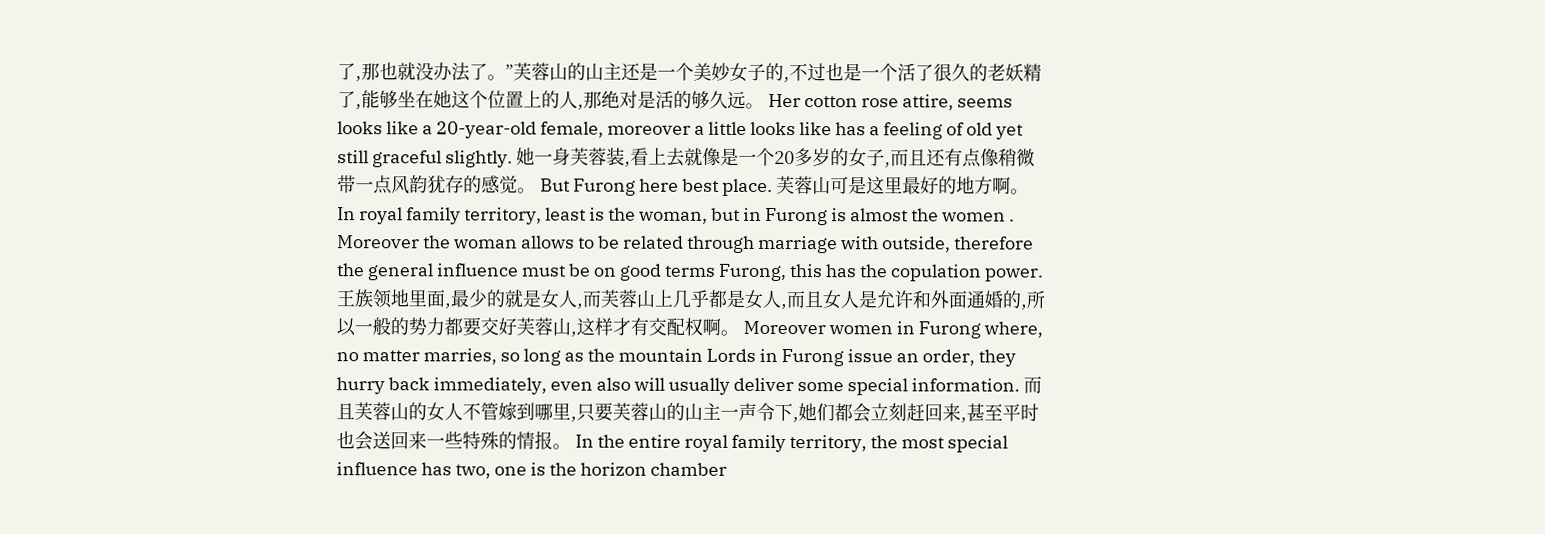了,那也就没办法了。”芙蓉山的山主还是一个美妙女子的,不过也是一个活了很久的老妖精了,能够坐在她这个位置上的人,那绝对是活的够久远。 Her cotton rose attire, seems looks like a 20-year-old female, moreover a little looks like has a feeling of old yet still graceful slightly. 她一身芙蓉装,看上去就像是一个20多岁的女子,而且还有点像稍微带一点风韵犹存的感觉。 But Furong here best place. 芙蓉山可是这里最好的地方啊。 In royal family territory, least is the woman, but in Furong is almost the women . Moreover the woman allows to be related through marriage with outside, therefore the general influence must be on good terms Furong, this has the copulation power. 王族领地里面,最少的就是女人,而芙蓉山上几乎都是女人,而且女人是允许和外面通婚的,所以一般的势力都要交好芙蓉山,这样才有交配权啊。 Moreover women in Furong where, no matter marries, so long as the mountain Lords in Furong issue an order, they hurry back immediately, even also will usually deliver some special information. 而且芙蓉山的女人不管嫁到哪里,只要芙蓉山的山主一声令下,她们都会立刻赶回来,甚至平时也会送回来一些特殊的情报。 In the entire royal family territory, the most special influence has two, one is the horizon chamber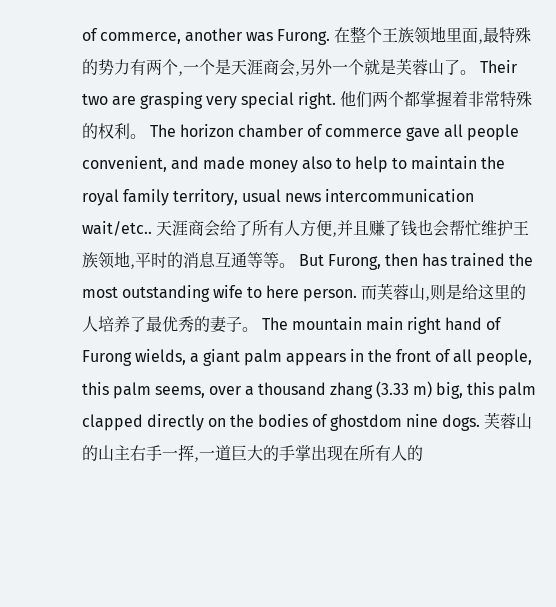of commerce, another was Furong. 在整个王族领地里面,最特殊的势力有两个,一个是天涯商会,另外一个就是芙蓉山了。 Their two are grasping very special right. 他们两个都掌握着非常特殊的权利。 The horizon chamber of commerce gave all people convenient, and made money also to help to maintain the royal family territory, usual news intercommunication wait/etc.. 天涯商会给了所有人方便,并且赚了钱也会帮忙维护王族领地,平时的消息互通等等。 But Furong, then has trained the most outstanding wife to here person. 而芙蓉山,则是给这里的人培养了最优秀的妻子。 The mountain main right hand of Furong wields, a giant palm appears in the front of all people, this palm seems, over a thousand zhang (3.33 m) big, this palm clapped directly on the bodies of ghostdom nine dogs. 芙蓉山的山主右手一挥,一道巨大的手掌出现在所有人的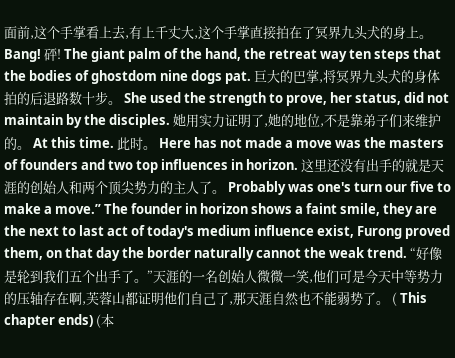面前,这个手掌看上去,有上千丈大,这个手掌直接拍在了冥界九头犬的身上。 Bang! 砰! The giant palm of the hand, the retreat way ten steps that the bodies of ghostdom nine dogs pat. 巨大的巴掌,将冥界九头犬的身体拍的后退路数十步。 She used the strength to prove, her status, did not maintain by the disciples. 她用实力证明了,她的地位,不是靠弟子们来维护的。 At this time. 此时。 Here has not made a move was the masters of founders and two top influences in horizon. 这里还没有出手的就是天涯的创始人和两个顶尖势力的主人了。 Probably was one's turn our five to make a move.” The founder in horizon shows a faint smile, they are the next to last act of today's medium influence exist, Furong proved them, on that day the border naturally cannot the weak trend. “好像是轮到我们五个出手了。”天涯的一名创始人微微一笑,他们可是今天中等势力的压轴存在啊,芙蓉山都证明他们自己了,那天涯自然也不能弱势了。 ( This chapter ends) (本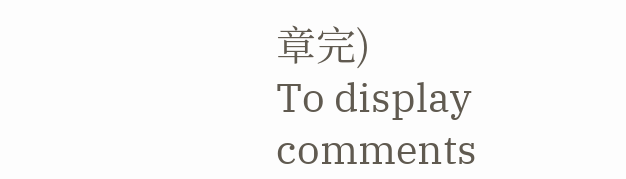章完)
To display comments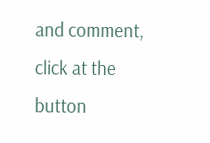and comment, click at the button